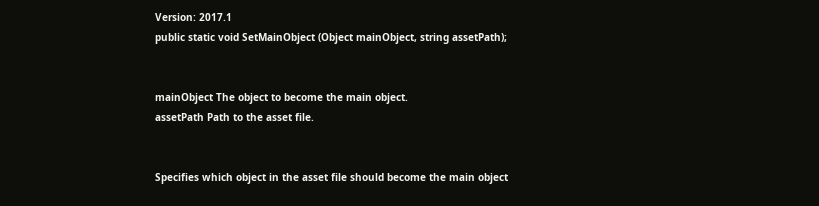Version: 2017.1
public static void SetMainObject (Object mainObject, string assetPath);


mainObject The object to become the main object.
assetPath Path to the asset file.


Specifies which object in the asset file should become the main object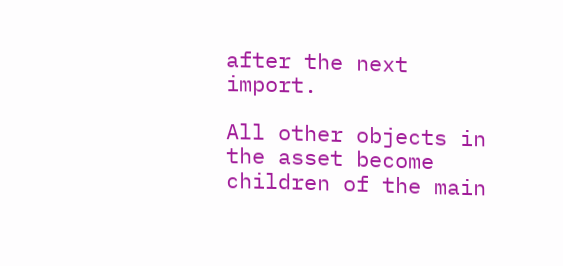after the next import.

All other objects in the asset become children of the main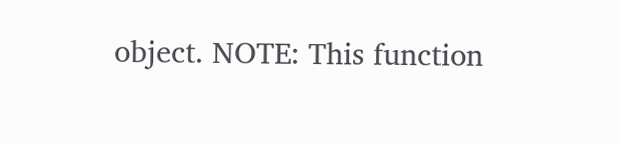object. NOTE: This function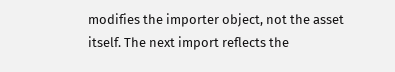modifies the importer object, not the asset itself. The next import reflects the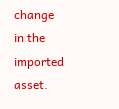change in the imported asset.